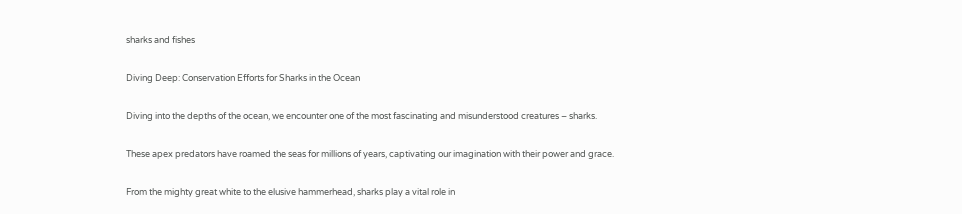sharks and fishes

Diving Deep: Conservation Efforts for Sharks in the Ocean

Diving into the depths of the ocean, we encounter one of the most fascinating and misunderstood creatures – sharks.

These apex predators have roamed the seas for millions of years, captivating our imagination with their power and grace.

From the mighty great white to the elusive hammerhead, sharks play a vital role in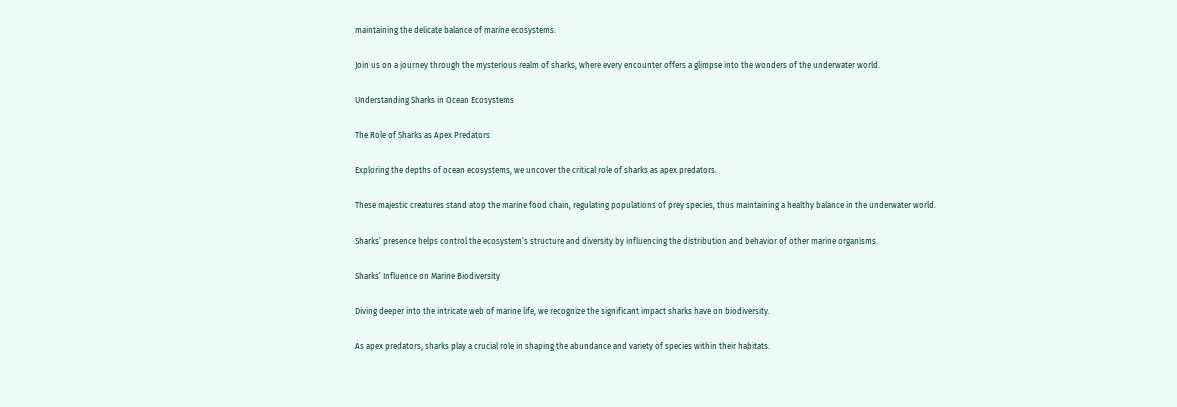maintaining the delicate balance of marine ecosystems.

Join us on a journey through the mysterious realm of sharks, where every encounter offers a glimpse into the wonders of the underwater world.

Understanding Sharks in Ocean Ecosystems

The Role of Sharks as Apex Predators

Exploring the depths of ocean ecosystems, we uncover the critical role of sharks as apex predators.

These majestic creatures stand atop the marine food chain, regulating populations of prey species, thus maintaining a healthy balance in the underwater world.

Sharks’ presence helps control the ecosystem’s structure and diversity by influencing the distribution and behavior of other marine organisms.

Sharks’ Influence on Marine Biodiversity

Diving deeper into the intricate web of marine life, we recognize the significant impact sharks have on biodiversity.

As apex predators, sharks play a crucial role in shaping the abundance and variety of species within their habitats.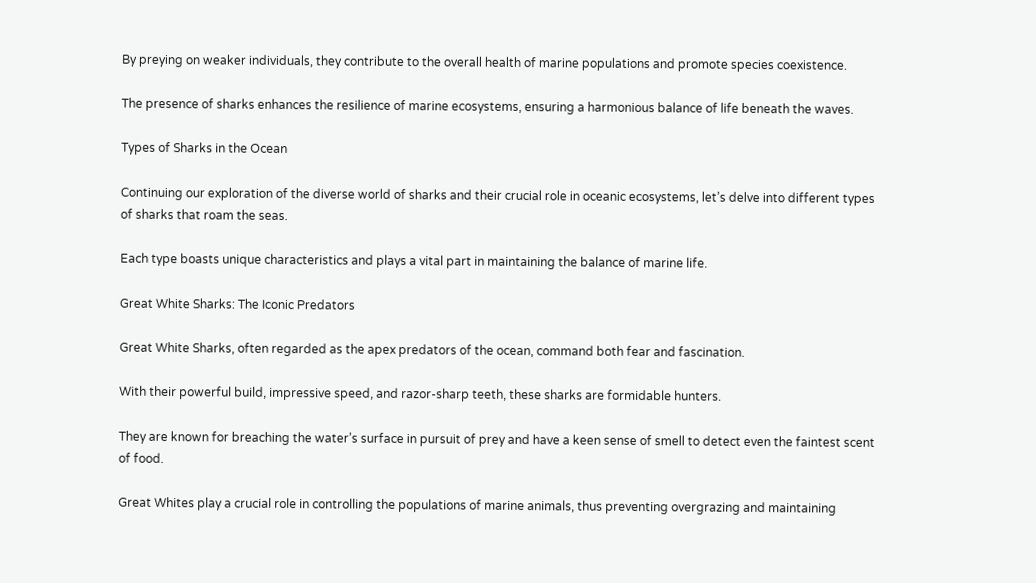By preying on weaker individuals, they contribute to the overall health of marine populations and promote species coexistence.

The presence of sharks enhances the resilience of marine ecosystems, ensuring a harmonious balance of life beneath the waves.

Types of Sharks in the Ocean

Continuing our exploration of the diverse world of sharks and their crucial role in oceanic ecosystems, let’s delve into different types of sharks that roam the seas.

Each type boasts unique characteristics and plays a vital part in maintaining the balance of marine life.

Great White Sharks: The Iconic Predators

Great White Sharks, often regarded as the apex predators of the ocean, command both fear and fascination.

With their powerful build, impressive speed, and razor-sharp teeth, these sharks are formidable hunters.

They are known for breaching the water’s surface in pursuit of prey and have a keen sense of smell to detect even the faintest scent of food.

Great Whites play a crucial role in controlling the populations of marine animals, thus preventing overgrazing and maintaining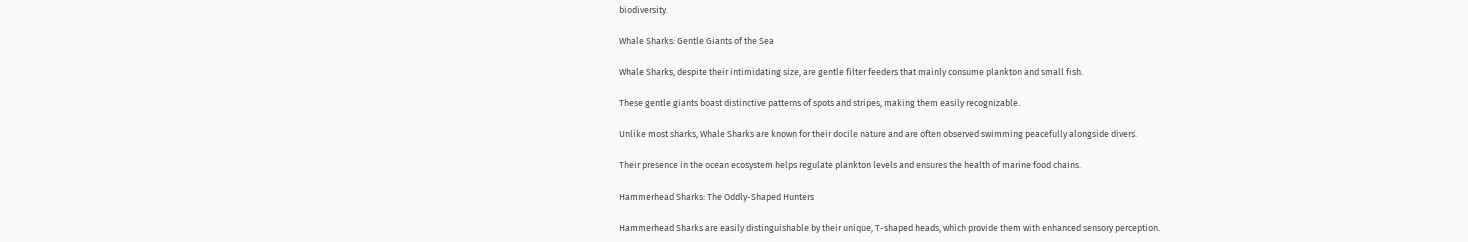biodiversity.

Whale Sharks: Gentle Giants of the Sea

Whale Sharks, despite their intimidating size, are gentle filter feeders that mainly consume plankton and small fish.

These gentle giants boast distinctive patterns of spots and stripes, making them easily recognizable.

Unlike most sharks, Whale Sharks are known for their docile nature and are often observed swimming peacefully alongside divers.

Their presence in the ocean ecosystem helps regulate plankton levels and ensures the health of marine food chains.

Hammerhead Sharks: The Oddly-Shaped Hunters

Hammerhead Sharks are easily distinguishable by their unique, T-shaped heads, which provide them with enhanced sensory perception.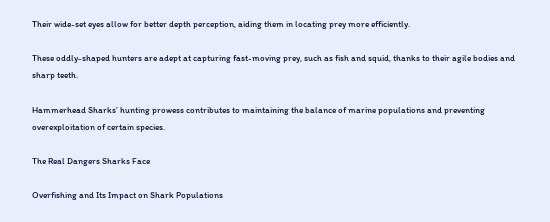Their wide-set eyes allow for better depth perception, aiding them in locating prey more efficiently.

These oddly-shaped hunters are adept at capturing fast-moving prey, such as fish and squid, thanks to their agile bodies and sharp teeth.

Hammerhead Sharks’ hunting prowess contributes to maintaining the balance of marine populations and preventing overexploitation of certain species.

The Real Dangers Sharks Face

Overfishing and Its Impact on Shark Populations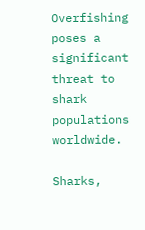Overfishing poses a significant threat to shark populations worldwide.

Sharks,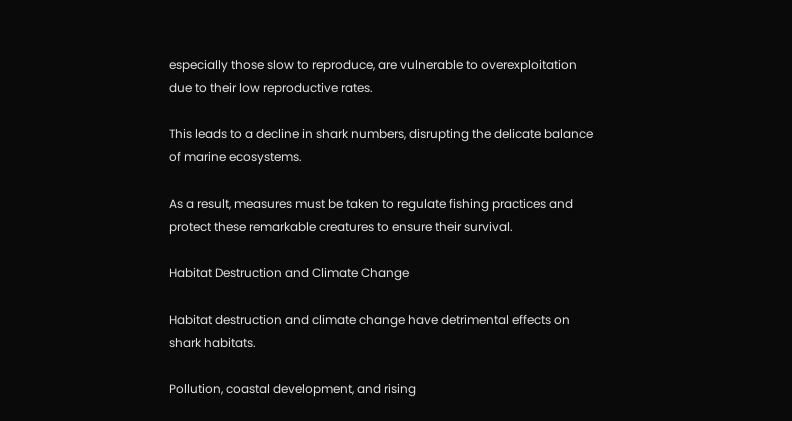especially those slow to reproduce, are vulnerable to overexploitation due to their low reproductive rates.

This leads to a decline in shark numbers, disrupting the delicate balance of marine ecosystems.

As a result, measures must be taken to regulate fishing practices and protect these remarkable creatures to ensure their survival.

Habitat Destruction and Climate Change

Habitat destruction and climate change have detrimental effects on shark habitats.

Pollution, coastal development, and rising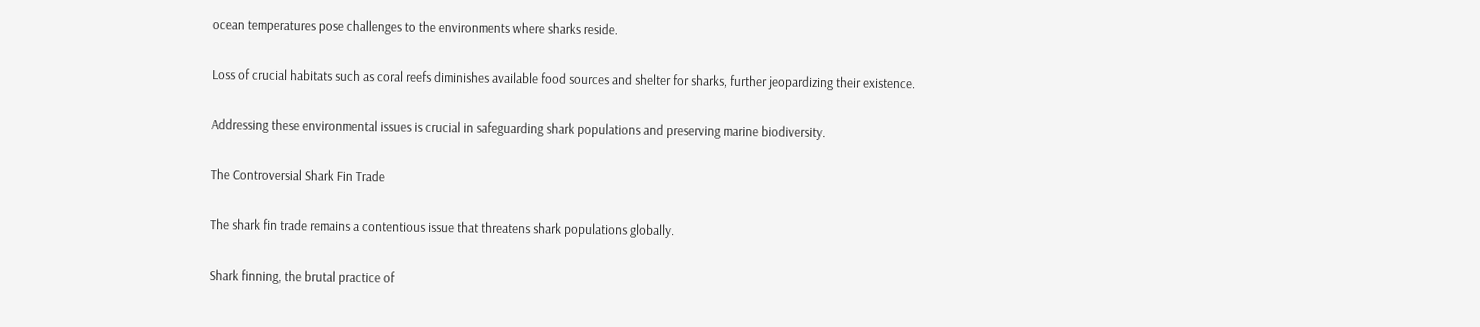ocean temperatures pose challenges to the environments where sharks reside.

Loss of crucial habitats such as coral reefs diminishes available food sources and shelter for sharks, further jeopardizing their existence.

Addressing these environmental issues is crucial in safeguarding shark populations and preserving marine biodiversity.

The Controversial Shark Fin Trade

The shark fin trade remains a contentious issue that threatens shark populations globally.

Shark finning, the brutal practice of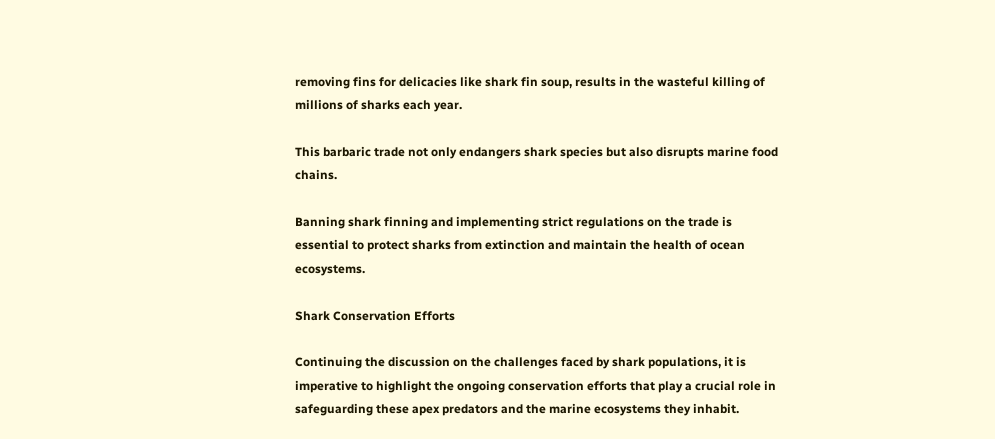removing fins for delicacies like shark fin soup, results in the wasteful killing of millions of sharks each year.

This barbaric trade not only endangers shark species but also disrupts marine food chains.

Banning shark finning and implementing strict regulations on the trade is essential to protect sharks from extinction and maintain the health of ocean ecosystems.

Shark Conservation Efforts

Continuing the discussion on the challenges faced by shark populations, it is imperative to highlight the ongoing conservation efforts that play a crucial role in safeguarding these apex predators and the marine ecosystems they inhabit.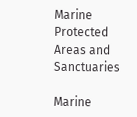Marine Protected Areas and Sanctuaries

Marine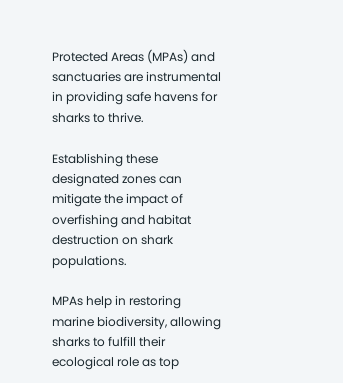Protected Areas (MPAs) and sanctuaries are instrumental in providing safe havens for sharks to thrive.

Establishing these designated zones can mitigate the impact of overfishing and habitat destruction on shark populations.

MPAs help in restoring marine biodiversity, allowing sharks to fulfill their ecological role as top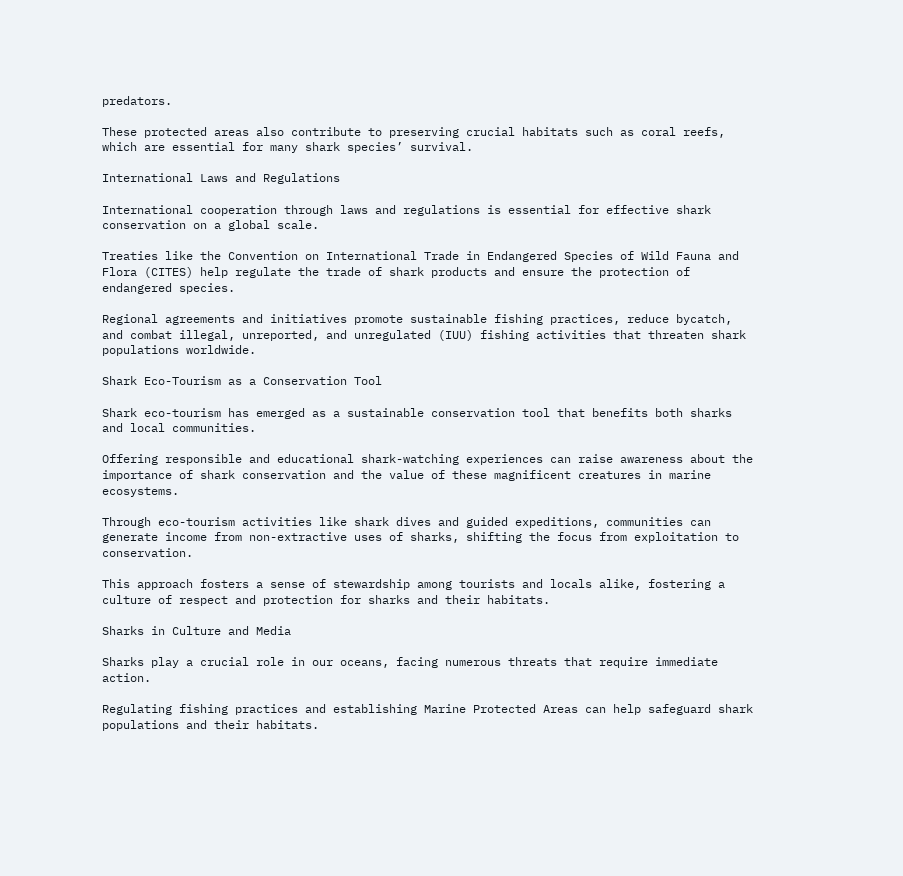predators.

These protected areas also contribute to preserving crucial habitats such as coral reefs, which are essential for many shark species’ survival.

International Laws and Regulations

International cooperation through laws and regulations is essential for effective shark conservation on a global scale.

Treaties like the Convention on International Trade in Endangered Species of Wild Fauna and Flora (CITES) help regulate the trade of shark products and ensure the protection of endangered species.

Regional agreements and initiatives promote sustainable fishing practices, reduce bycatch, and combat illegal, unreported, and unregulated (IUU) fishing activities that threaten shark populations worldwide.

Shark Eco-Tourism as a Conservation Tool

Shark eco-tourism has emerged as a sustainable conservation tool that benefits both sharks and local communities.

Offering responsible and educational shark-watching experiences can raise awareness about the importance of shark conservation and the value of these magnificent creatures in marine ecosystems.

Through eco-tourism activities like shark dives and guided expeditions, communities can generate income from non-extractive uses of sharks, shifting the focus from exploitation to conservation.

This approach fosters a sense of stewardship among tourists and locals alike, fostering a culture of respect and protection for sharks and their habitats.

Sharks in Culture and Media

Sharks play a crucial role in our oceans, facing numerous threats that require immediate action.

Regulating fishing practices and establishing Marine Protected Areas can help safeguard shark populations and their habitats.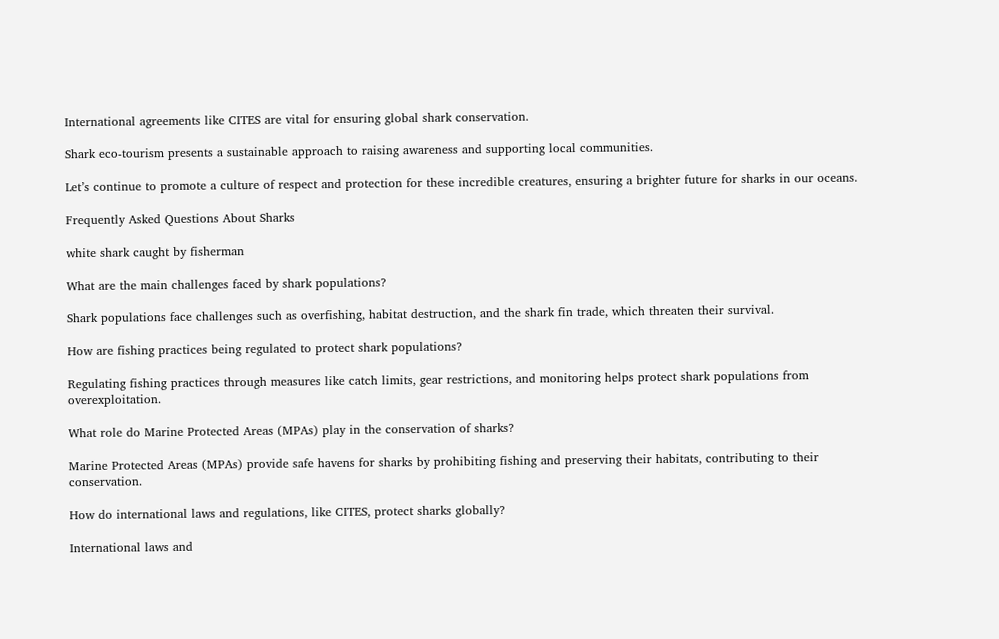International agreements like CITES are vital for ensuring global shark conservation.

Shark eco-tourism presents a sustainable approach to raising awareness and supporting local communities.

Let’s continue to promote a culture of respect and protection for these incredible creatures, ensuring a brighter future for sharks in our oceans.

Frequently Asked Questions About Sharks

white shark caught by fisherman

What are the main challenges faced by shark populations?

Shark populations face challenges such as overfishing, habitat destruction, and the shark fin trade, which threaten their survival.

How are fishing practices being regulated to protect shark populations?

Regulating fishing practices through measures like catch limits, gear restrictions, and monitoring helps protect shark populations from overexploitation.

What role do Marine Protected Areas (MPAs) play in the conservation of sharks?

Marine Protected Areas (MPAs) provide safe havens for sharks by prohibiting fishing and preserving their habitats, contributing to their conservation.

How do international laws and regulations, like CITES, protect sharks globally?

International laws and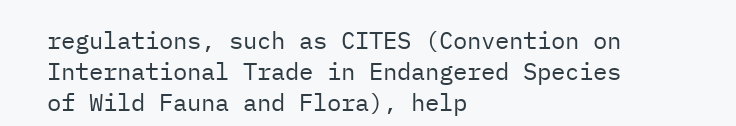regulations, such as CITES (Convention on International Trade in Endangered Species of Wild Fauna and Flora), help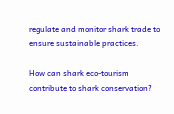regulate and monitor shark trade to ensure sustainable practices.

How can shark eco-tourism contribute to shark conservation?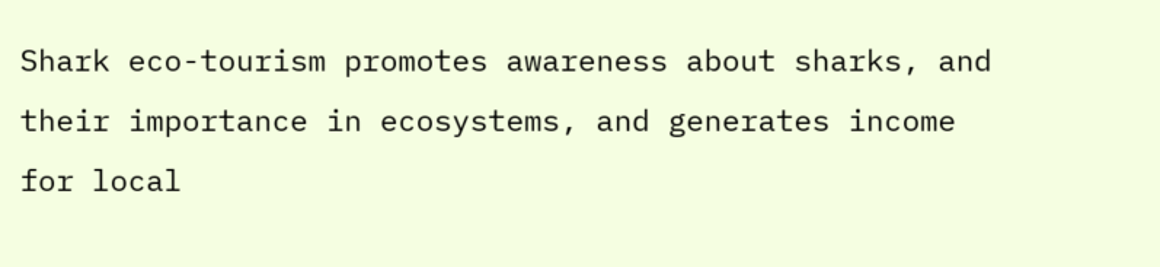Shark eco-tourism promotes awareness about sharks, and their importance in ecosystems, and generates income for local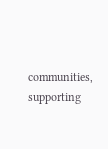communities, supporting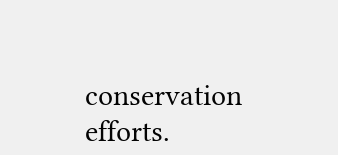conservation efforts.